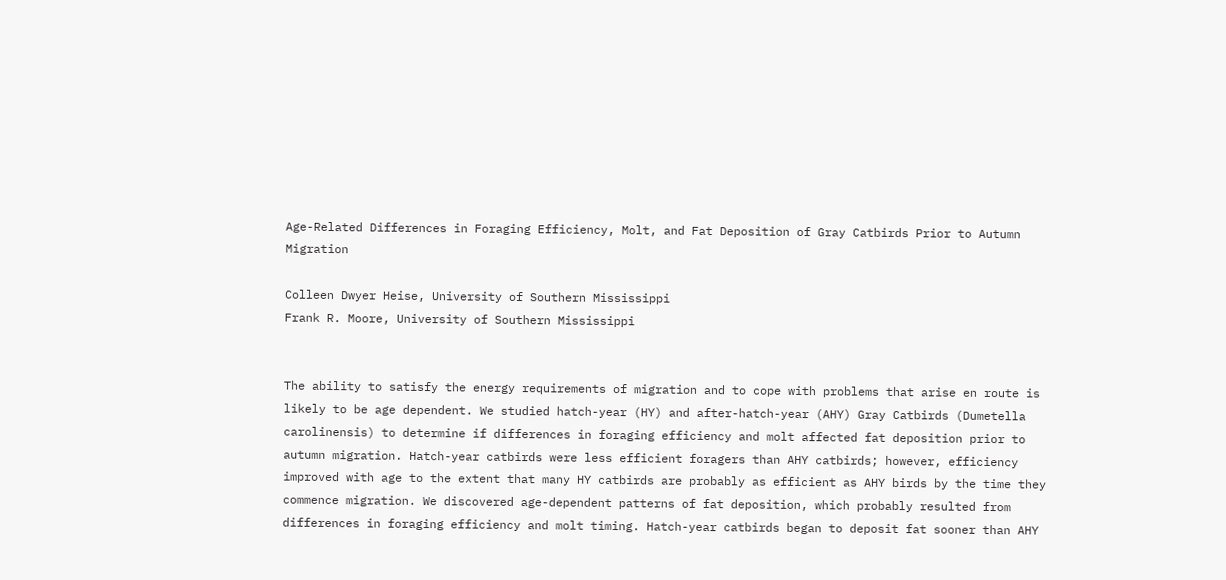Age-Related Differences in Foraging Efficiency, Molt, and Fat Deposition of Gray Catbirds Prior to Autumn Migration

Colleen Dwyer Heise, University of Southern Mississippi
Frank R. Moore, University of Southern Mississippi


The ability to satisfy the energy requirements of migration and to cope with problems that arise en route is likely to be age dependent. We studied hatch-year (HY) and after-hatch-year (AHY) Gray Catbirds (Dumetella carolinensis) to determine if differences in foraging efficiency and molt affected fat deposition prior to autumn migration. Hatch-year catbirds were less efficient foragers than AHY catbirds; however, efficiency improved with age to the extent that many HY catbirds are probably as efficient as AHY birds by the time they commence migration. We discovered age-dependent patterns of fat deposition, which probably resulted from differences in foraging efficiency and molt timing. Hatch-year catbirds began to deposit fat sooner than AHY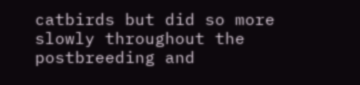catbirds but did so more slowly throughout the postbreeding and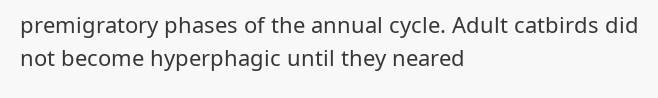premigratory phases of the annual cycle. Adult catbirds did not become hyperphagic until they neared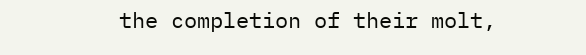the completion of their molt,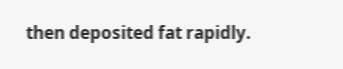then deposited fat rapidly.